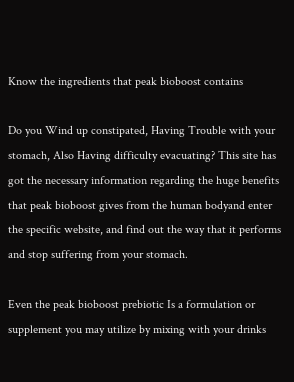Know the ingredients that peak bioboost contains

Do you Wind up constipated, Having Trouble with your stomach, Also Having difficulty evacuating? This site has got the necessary information regarding the huge benefits that peak bioboost gives from the human bodyand enter the specific website, and find out the way that it performs and stop suffering from your stomach.

Even the peak bioboost prebiotic Is a formulation or supplement you may utilize by mixing with your drinks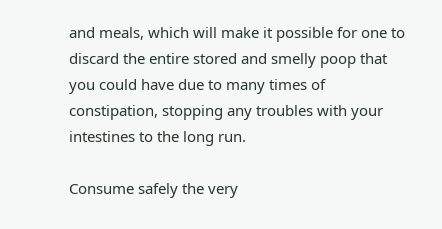and meals, which will make it possible for one to discard the entire stored and smelly poop that you could have due to many times of constipation, stopping any troubles with your intestines to the long run.

Consume safely the very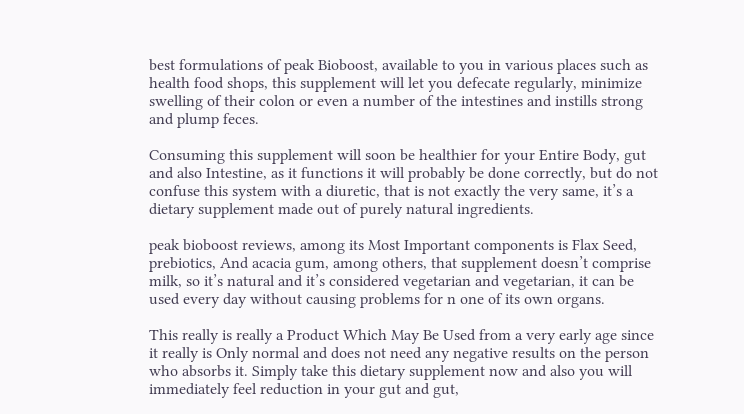best formulations of peak Bioboost, available to you in various places such as health food shops, this supplement will let you defecate regularly, minimize swelling of their colon or even a number of the intestines and instills strong and plump feces.

Consuming this supplement will soon be healthier for your Entire Body, gut and also Intestine, as it functions it will probably be done correctly, but do not confuse this system with a diuretic, that is not exactly the very same, it’s a dietary supplement made out of purely natural ingredients.

peak bioboost reviews, among its Most Important components is Flax Seed, prebiotics, And acacia gum, among others, that supplement doesn’t comprise milk, so it’s natural and it’s considered vegetarian and vegetarian, it can be used every day without causing problems for n one of its own organs.

This really is really a Product Which May Be Used from a very early age since it really is Only normal and does not need any negative results on the person who absorbs it. Simply take this dietary supplement now and also you will immediately feel reduction in your gut and gut,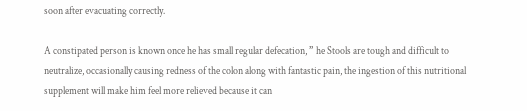soon after evacuating correctly.

A constipated person is known once he has small regular defecation, ” he Stools are tough and difficult to neutralize, occasionally causing redness of the colon along with fantastic pain, the ingestion of this nutritional supplement will make him feel more relieved because it can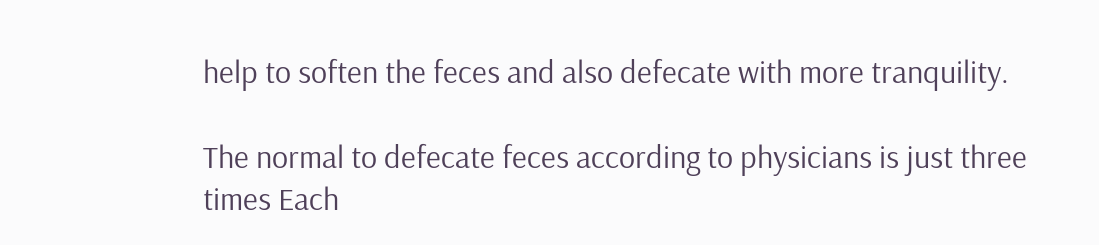help to soften the feces and also defecate with more tranquility.

The normal to defecate feces according to physicians is just three times Each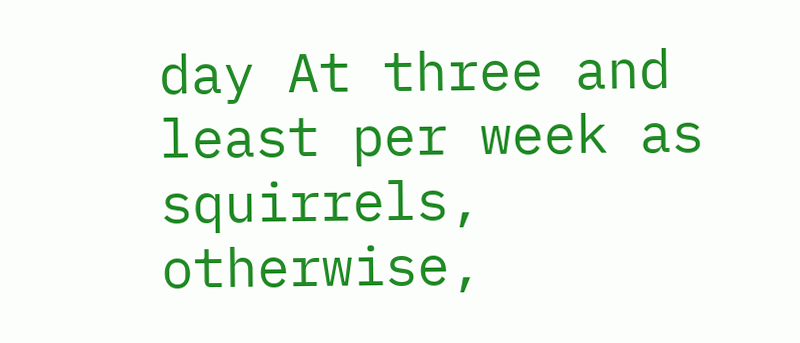day At three and least per week as squirrels, otherwise,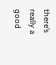there’s really a good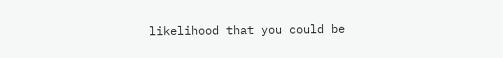likelihood that you could be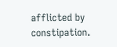afflicted by constipation.